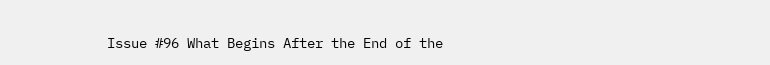Issue #96 What Begins After the End of the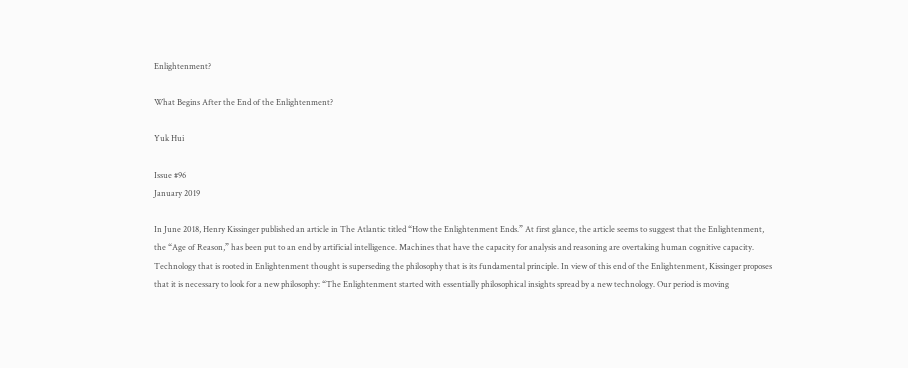Enlightenment?

What Begins After the End of the Enlightenment?

Yuk Hui

Issue #96
January 2019

In June 2018, Henry Kissinger published an article in The Atlantic titled “How the Enlightenment Ends.” At first glance, the article seems to suggest that the Enlightenment, the “Age of Reason,” has been put to an end by artificial intelligence. Machines that have the capacity for analysis and reasoning are overtaking human cognitive capacity. Technology that is rooted in Enlightenment thought is superseding the philosophy that is its fundamental principle. In view of this end of the Enlightenment, Kissinger proposes that it is necessary to look for a new philosophy: “The Enlightenment started with essentially philosophical insights spread by a new technology. Our period is moving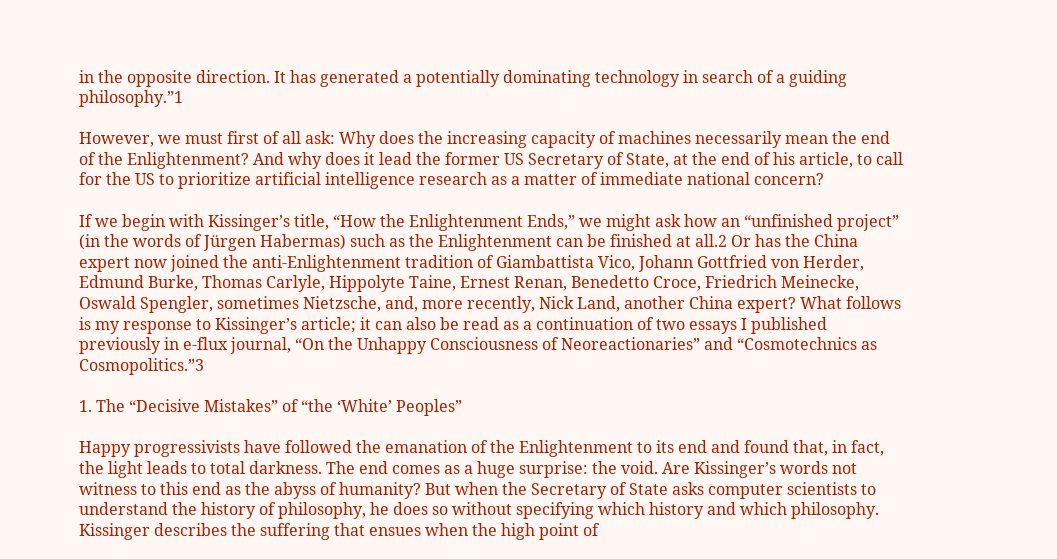in the opposite direction. It has generated a potentially dominating technology in search of a guiding philosophy.”1

However, we must first of all ask: Why does the increasing capacity of machines necessarily mean the end of the Enlightenment? And why does it lead the former US Secretary of State, at the end of his article, to call for the US to prioritize artificial intelligence research as a matter of immediate national concern?

If we begin with Kissinger’s title, “How the Enlightenment Ends,” we might ask how an “unfinished project” (in the words of Jürgen Habermas) such as the Enlightenment can be finished at all.2 Or has the China expert now joined the anti-Enlightenment tradition of Giambattista Vico, Johann Gottfried von Herder, Edmund Burke, Thomas Carlyle, Hippolyte Taine, Ernest Renan, Benedetto Croce, Friedrich Meinecke, Oswald Spengler, sometimes Nietzsche, and, more recently, Nick Land, another China expert? What follows is my response to Kissinger’s article; it can also be read as a continuation of two essays I published previously in e-flux journal, “On the Unhappy Consciousness of Neoreactionaries” and “Cosmotechnics as Cosmopolitics.”3

1. The “Decisive Mistakes” of “the ‘White’ Peoples”

Happy progressivists have followed the emanation of the Enlightenment to its end and found that, in fact, the light leads to total darkness. The end comes as a huge surprise: the void. Are Kissinger’s words not witness to this end as the abyss of humanity? But when the Secretary of State asks computer scientists to understand the history of philosophy, he does so without specifying which history and which philosophy. Kissinger describes the suffering that ensues when the high point of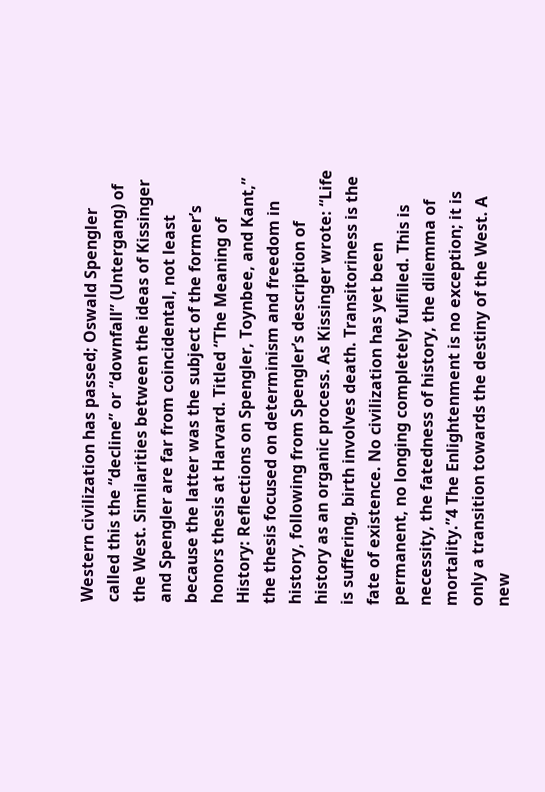Western civilization has passed; Oswald Spengler called this the “decline” or “downfall” (Untergang) of the West. Similarities between the ideas of Kissinger and Spengler are far from coincidental, not least because the latter was the subject of the former’s honors thesis at Harvard. Titled “The Meaning of History: Reflections on Spengler, Toynbee, and Kant,” the thesis focused on determinism and freedom in history, following from Spengler’s description of history as an organic process. As Kissinger wrote: “Life is suffering, birth involves death. Transitoriness is the fate of existence. No civilization has yet been permanent, no longing completely fulfilled. This is necessity, the fatedness of history, the dilemma of mortality.”4 The Enlightenment is no exception; it is only a transition towards the destiny of the West. A new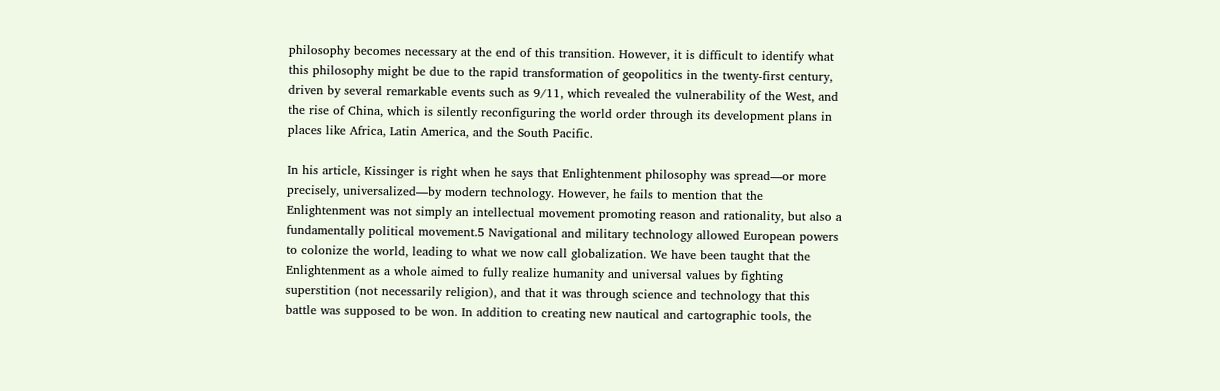philosophy becomes necessary at the end of this transition. However, it is difficult to identify what this philosophy might be due to the rapid transformation of geopolitics in the twenty-first century, driven by several remarkable events such as 9/11, which revealed the vulnerability of the West, and the rise of China, which is silently reconfiguring the world order through its development plans in places like Africa, Latin America, and the South Pacific.

In his article, Kissinger is right when he says that Enlightenment philosophy was spread—or more precisely, universalized—by modern technology. However, he fails to mention that the Enlightenment was not simply an intellectual movement promoting reason and rationality, but also a fundamentally political movement.5 Navigational and military technology allowed European powers to colonize the world, leading to what we now call globalization. We have been taught that the Enlightenment as a whole aimed to fully realize humanity and universal values by fighting superstition (not necessarily religion), and that it was through science and technology that this battle was supposed to be won. In addition to creating new nautical and cartographic tools, the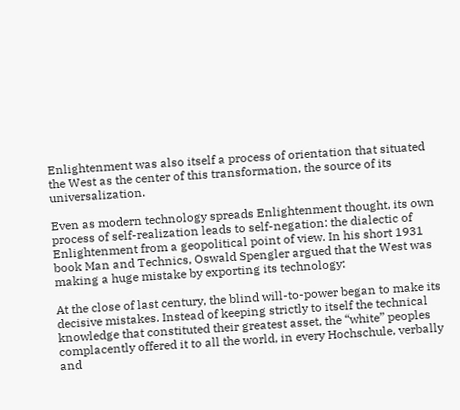Enlightenment was also itself a process of orientation that situated the West as the center of this transformation, the source of its universalization.

Even as modern technology spreads Enlightenment thought, its own process of self-realization leads to self-negation: the dialectic of Enlightenment from a geopolitical point of view. In his short 1931 book Man and Technics, Oswald Spengler argued that the West was making a huge mistake by exporting its technology:

At the close of last century, the blind will-to-power began to make its decisive mistakes. Instead of keeping strictly to itself the technical knowledge that constituted their greatest asset, the “white” peoples complacently offered it to all the world, in every Hochschule, verbally and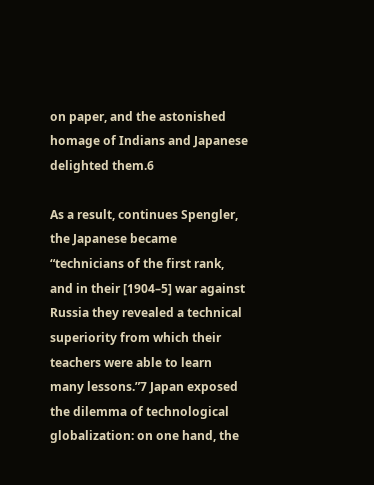on paper, and the astonished homage of Indians and Japanese delighted them.6

As a result, continues Spengler, the Japanese became “technicians of the first rank, and in their [1904–5] war against Russia they revealed a technical superiority from which their teachers were able to learn many lessons.”7 Japan exposed the dilemma of technological globalization: on one hand, the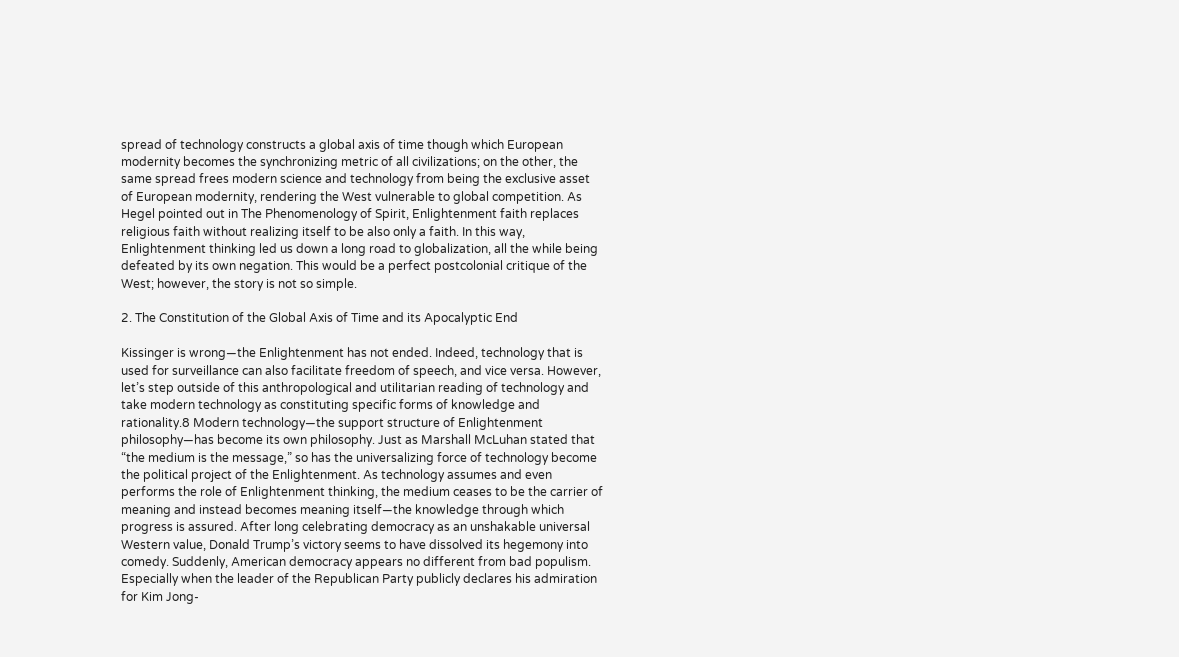spread of technology constructs a global axis of time though which European modernity becomes the synchronizing metric of all civilizations; on the other, the same spread frees modern science and technology from being the exclusive asset of European modernity, rendering the West vulnerable to global competition. As Hegel pointed out in The Phenomenology of Spirit, Enlightenment faith replaces religious faith without realizing itself to be also only a faith. In this way, Enlightenment thinking led us down a long road to globalization, all the while being defeated by its own negation. This would be a perfect postcolonial critique of the West; however, the story is not so simple.

2. The Constitution of the Global Axis of Time and its Apocalyptic End

Kissinger is wrong—the Enlightenment has not ended. Indeed, technology that is used for surveillance can also facilitate freedom of speech, and vice versa. However, let’s step outside of this anthropological and utilitarian reading of technology and take modern technology as constituting specific forms of knowledge and rationality.8 Modern technology—the support structure of Enlightenment philosophy—has become its own philosophy. Just as Marshall McLuhan stated that “the medium is the message,” so has the universalizing force of technology become the political project of the Enlightenment. As technology assumes and even performs the role of Enlightenment thinking, the medium ceases to be the carrier of meaning and instead becomes meaning itself—the knowledge through which progress is assured. After long celebrating democracy as an unshakable universal Western value, Donald Trump’s victory seems to have dissolved its hegemony into comedy. Suddenly, American democracy appears no different from bad populism. Especially when the leader of the Republican Party publicly declares his admiration for Kim Jong-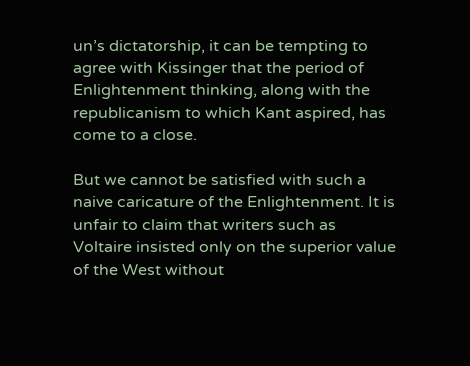un’s dictatorship, it can be tempting to agree with Kissinger that the period of Enlightenment thinking, along with the republicanism to which Kant aspired, has come to a close.

But we cannot be satisfied with such a naive caricature of the Enlightenment. It is unfair to claim that writers such as Voltaire insisted only on the superior value of the West without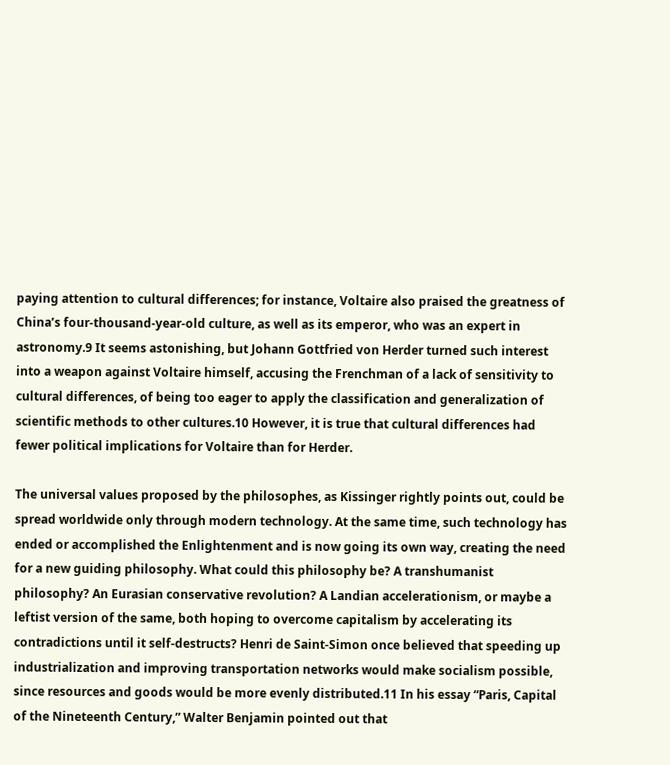paying attention to cultural differences; for instance, Voltaire also praised the greatness of China’s four-thousand-year-old culture, as well as its emperor, who was an expert in astronomy.9 It seems astonishing, but Johann Gottfried von Herder turned such interest into a weapon against Voltaire himself, accusing the Frenchman of a lack of sensitivity to cultural differences, of being too eager to apply the classification and generalization of scientific methods to other cultures.10 However, it is true that cultural differences had fewer political implications for Voltaire than for Herder.

The universal values proposed by the philosophes, as Kissinger rightly points out, could be spread worldwide only through modern technology. At the same time, such technology has ended or accomplished the Enlightenment and is now going its own way, creating the need for a new guiding philosophy. What could this philosophy be? A transhumanist philosophy? An Eurasian conservative revolution? A Landian accelerationism, or maybe a leftist version of the same, both hoping to overcome capitalism by accelerating its contradictions until it self-destructs? Henri de Saint-Simon once believed that speeding up industrialization and improving transportation networks would make socialism possible, since resources and goods would be more evenly distributed.11 In his essay “Paris, Capital of the Nineteenth Century,” Walter Benjamin pointed out that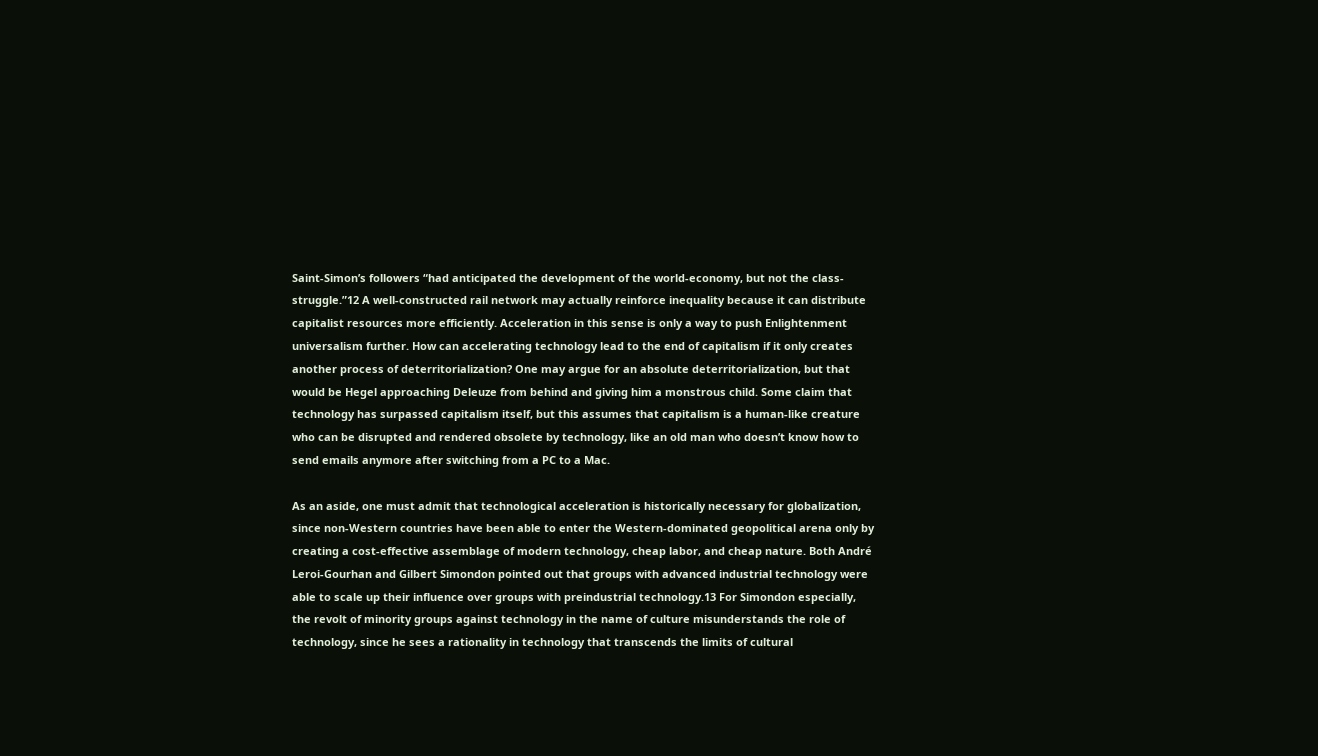Saint-Simon’s followers “had anticipated the development of the world-economy, but not the class-struggle.”12 A well-constructed rail network may actually reinforce inequality because it can distribute capitalist resources more efficiently. Acceleration in this sense is only a way to push Enlightenment universalism further. How can accelerating technology lead to the end of capitalism if it only creates another process of deterritorialization? One may argue for an absolute deterritorialization, but that would be Hegel approaching Deleuze from behind and giving him a monstrous child. Some claim that technology has surpassed capitalism itself, but this assumes that capitalism is a human-like creature who can be disrupted and rendered obsolete by technology, like an old man who doesn’t know how to send emails anymore after switching from a PC to a Mac.

As an aside, one must admit that technological acceleration is historically necessary for globalization, since non-Western countries have been able to enter the Western-dominated geopolitical arena only by creating a cost-effective assemblage of modern technology, cheap labor, and cheap nature. Both André Leroi-Gourhan and Gilbert Simondon pointed out that groups with advanced industrial technology were able to scale up their influence over groups with preindustrial technology.13 For Simondon especially, the revolt of minority groups against technology in the name of culture misunderstands the role of technology, since he sees a rationality in technology that transcends the limits of cultural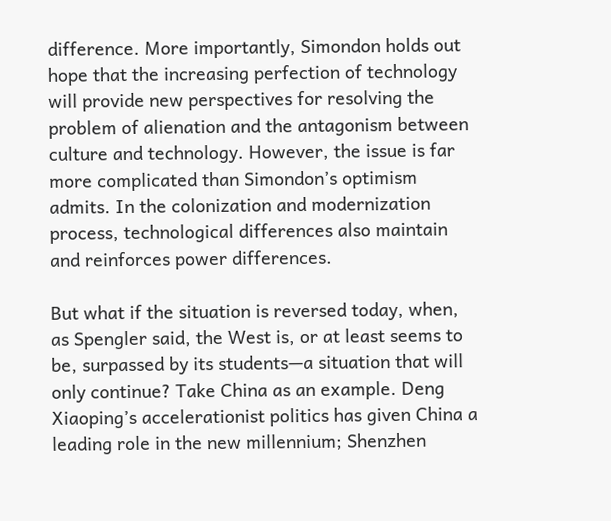difference. More importantly, Simondon holds out hope that the increasing perfection of technology will provide new perspectives for resolving the problem of alienation and the antagonism between culture and technology. However, the issue is far more complicated than Simondon’s optimism admits. In the colonization and modernization process, technological differences also maintain and reinforces power differences.

But what if the situation is reversed today, when, as Spengler said, the West is, or at least seems to be, surpassed by its students—a situation that will only continue? Take China as an example. Deng Xiaoping’s accelerationist politics has given China a leading role in the new millennium; Shenzhen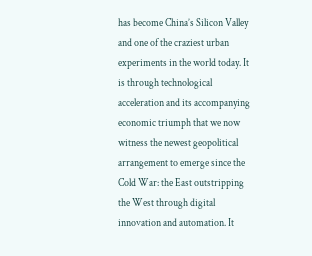has become China’s Silicon Valley and one of the craziest urban experiments in the world today. It is through technological acceleration and its accompanying economic triumph that we now witness the newest geopolitical arrangement to emerge since the Cold War: the East outstripping the West through digital innovation and automation. It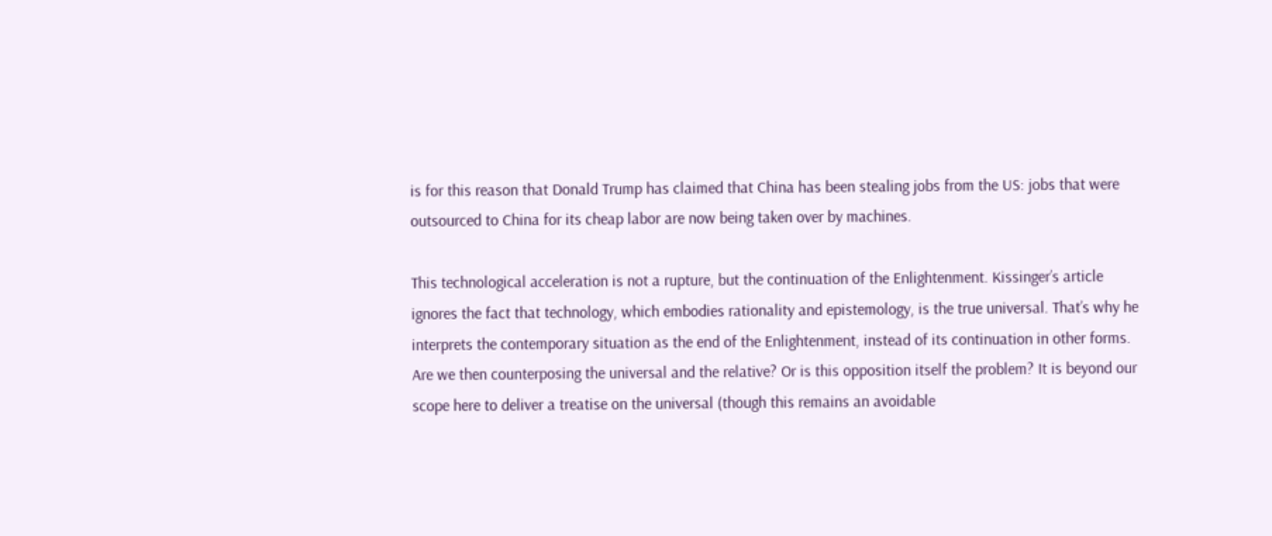is for this reason that Donald Trump has claimed that China has been stealing jobs from the US: jobs that were outsourced to China for its cheap labor are now being taken over by machines.

This technological acceleration is not a rupture, but the continuation of the Enlightenment. Kissinger’s article ignores the fact that technology, which embodies rationality and epistemology, is the true universal. That’s why he interprets the contemporary situation as the end of the Enlightenment, instead of its continuation in other forms. Are we then counterposing the universal and the relative? Or is this opposition itself the problem? It is beyond our scope here to deliver a treatise on the universal (though this remains an avoidable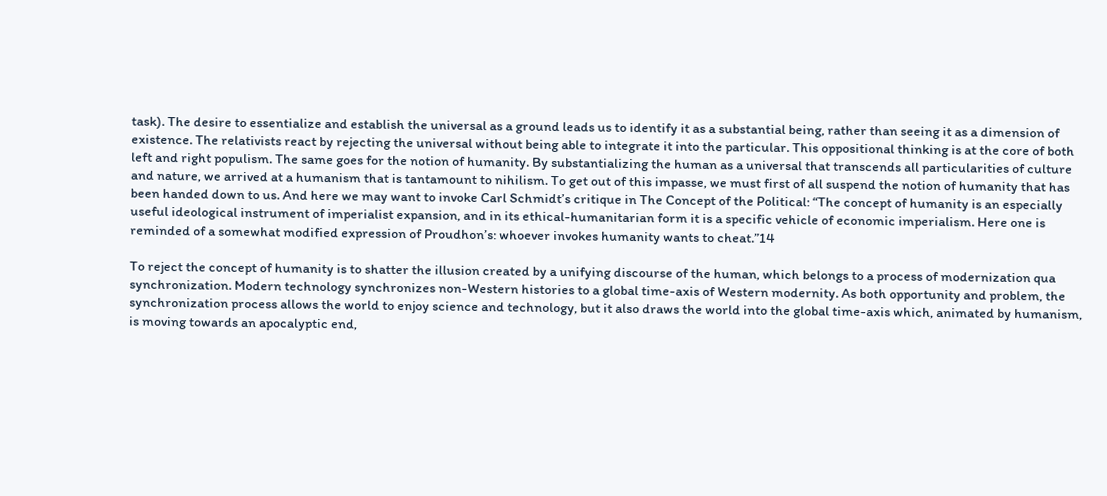task). The desire to essentialize and establish the universal as a ground leads us to identify it as a substantial being, rather than seeing it as a dimension of existence. The relativists react by rejecting the universal without being able to integrate it into the particular. This oppositional thinking is at the core of both left and right populism. The same goes for the notion of humanity. By substantializing the human as a universal that transcends all particularities of culture and nature, we arrived at a humanism that is tantamount to nihilism. To get out of this impasse, we must first of all suspend the notion of humanity that has been handed down to us. And here we may want to invoke Carl Schmidt’s critique in The Concept of the Political: “The concept of humanity is an especially useful ideological instrument of imperialist expansion, and in its ethical-humanitarian form it is a specific vehicle of economic imperialism. Here one is reminded of a somewhat modified expression of Proudhon’s: whoever invokes humanity wants to cheat.”14

To reject the concept of humanity is to shatter the illusion created by a unifying discourse of the human, which belongs to a process of modernization qua synchronization. Modern technology synchronizes non-Western histories to a global time-axis of Western modernity. As both opportunity and problem, the synchronization process allows the world to enjoy science and technology, but it also draws the world into the global time-axis which, animated by humanism, is moving towards an apocalyptic end,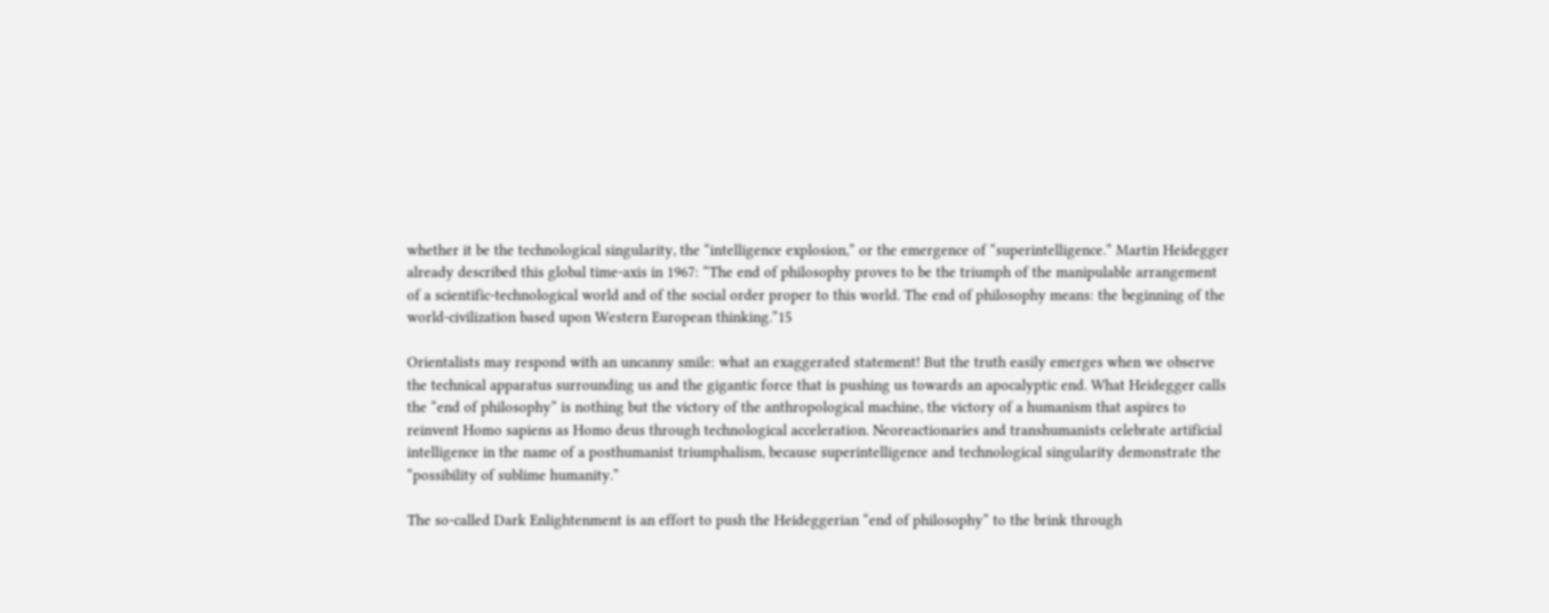whether it be the technological singularity, the “intelligence explosion,” or the emergence of “superintelligence.” Martin Heidegger already described this global time-axis in 1967: “The end of philosophy proves to be the triumph of the manipulable arrangement of a scientific-technological world and of the social order proper to this world. The end of philosophy means: the beginning of the world-civilization based upon Western European thinking.”15

Orientalists may respond with an uncanny smile: what an exaggerated statement! But the truth easily emerges when we observe the technical apparatus surrounding us and the gigantic force that is pushing us towards an apocalyptic end. What Heidegger calls the “end of philosophy” is nothing but the victory of the anthropological machine, the victory of a humanism that aspires to reinvent Homo sapiens as Homo deus through technological acceleration. Neoreactionaries and transhumanists celebrate artificial intelligence in the name of a posthumanist triumphalism, because superintelligence and technological singularity demonstrate the “possibility of sublime humanity.”

The so-called Dark Enlightenment is an effort to push the Heideggerian “end of philosophy” to the brink through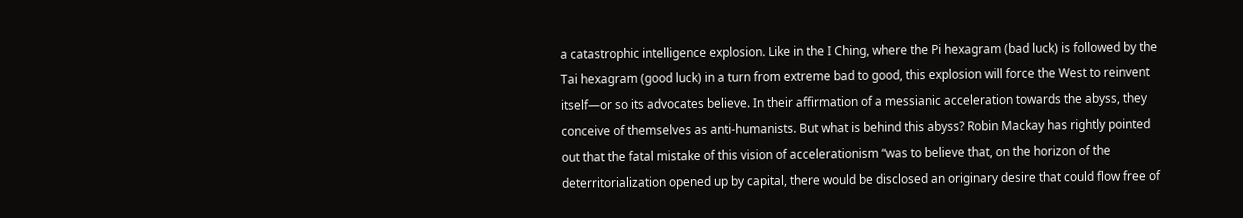a catastrophic intelligence explosion. Like in the I Ching, where the Pi hexagram (bad luck) is followed by the Tai hexagram (good luck) in a turn from extreme bad to good, this explosion will force the West to reinvent itself—or so its advocates believe. In their affirmation of a messianic acceleration towards the abyss, they conceive of themselves as anti-humanists. But what is behind this abyss? Robin Mackay has rightly pointed out that the fatal mistake of this vision of accelerationism “was to believe that, on the horizon of the deterritorialization opened up by capital, there would be disclosed an originary desire that could flow free of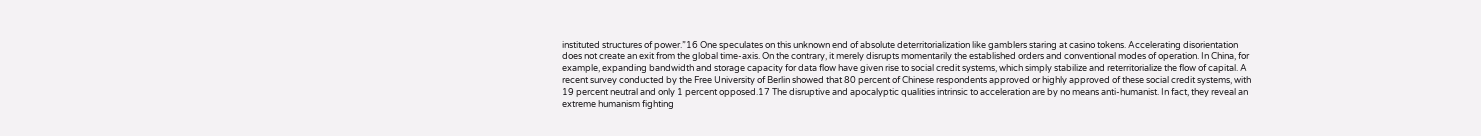instituted structures of power.”16 One speculates on this unknown end of absolute deterritorialization like gamblers staring at casino tokens. Accelerating disorientation does not create an exit from the global time-axis. On the contrary, it merely disrupts momentarily the established orders and conventional modes of operation. In China, for example, expanding bandwidth and storage capacity for data flow have given rise to social credit systems, which simply stabilize and reterritorialize the flow of capital. A recent survey conducted by the Free University of Berlin showed that 80 percent of Chinese respondents approved or highly approved of these social credit systems, with 19 percent neutral and only 1 percent opposed.17 The disruptive and apocalyptic qualities intrinsic to acceleration are by no means anti-humanist. In fact, they reveal an extreme humanism fighting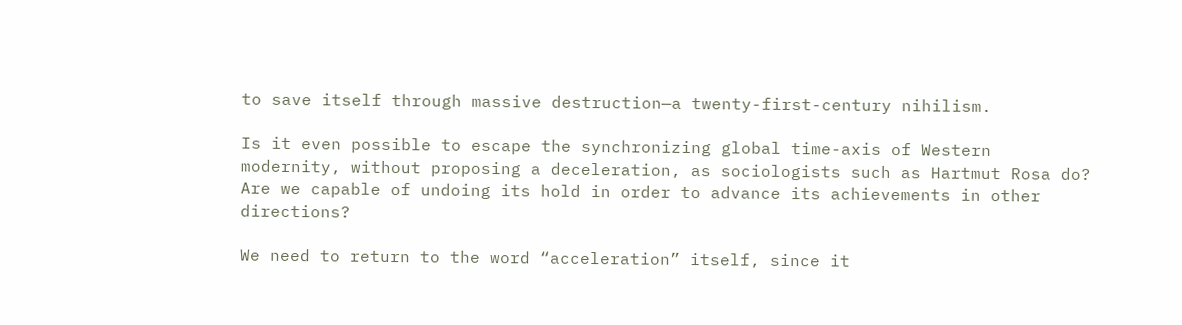to save itself through massive destruction—a twenty-first-century nihilism.

Is it even possible to escape the synchronizing global time-axis of Western modernity, without proposing a deceleration, as sociologists such as Hartmut Rosa do? Are we capable of undoing its hold in order to advance its achievements in other directions?

We need to return to the word “acceleration” itself, since it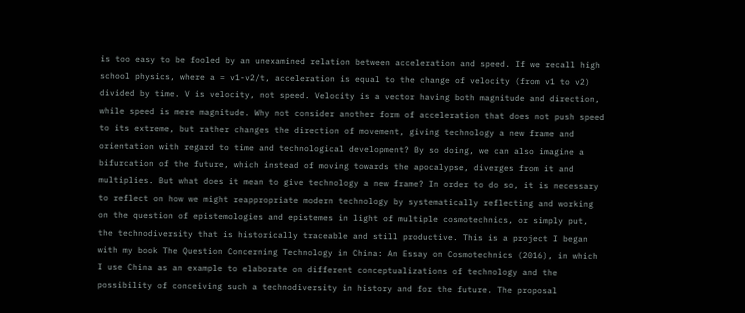is too easy to be fooled by an unexamined relation between acceleration and speed. If we recall high school physics, where a = v1-v2/t, acceleration is equal to the change of velocity (from v1 to v2) divided by time. V is velocity, not speed. Velocity is a vector having both magnitude and direction, while speed is mere magnitude. Why not consider another form of acceleration that does not push speed to its extreme, but rather changes the direction of movement, giving technology a new frame and orientation with regard to time and technological development? By so doing, we can also imagine a bifurcation of the future, which instead of moving towards the apocalypse, diverges from it and multiplies. But what does it mean to give technology a new frame? In order to do so, it is necessary to reflect on how we might reappropriate modern technology by systematically reflecting and working on the question of epistemologies and epistemes in light of multiple cosmotechnics, or simply put, the technodiversity that is historically traceable and still productive. This is a project I began with my book The Question Concerning Technology in China: An Essay on Cosmotechnics (2016), in which I use China as an example to elaborate on different conceptualizations of technology and the possibility of conceiving such a technodiversity in history and for the future. The proposal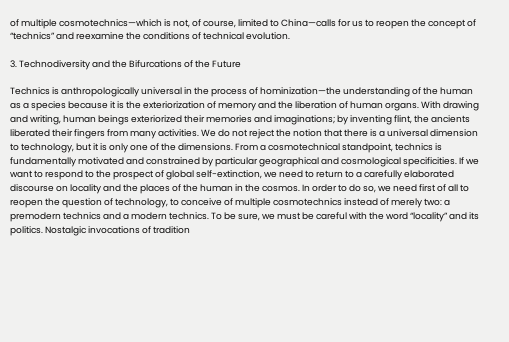of multiple cosmotechnics—which is not, of course, limited to China—calls for us to reopen the concept of “technics” and reexamine the conditions of technical evolution.

3. Technodiversity and the Bifurcations of the Future

Technics is anthropologically universal in the process of hominization—the understanding of the human as a species because it is the exteriorization of memory and the liberation of human organs. With drawing and writing, human beings exteriorized their memories and imaginations; by inventing flint, the ancients liberated their fingers from many activities. We do not reject the notion that there is a universal dimension to technology, but it is only one of the dimensions. From a cosmotechnical standpoint, technics is fundamentally motivated and constrained by particular geographical and cosmological specificities. If we want to respond to the prospect of global self-extinction, we need to return to a carefully elaborated discourse on locality and the places of the human in the cosmos. In order to do so, we need first of all to reopen the question of technology, to conceive of multiple cosmotechnics instead of merely two: a premodern technics and a modern technics. To be sure, we must be careful with the word “locality” and its politics. Nostalgic invocations of tradition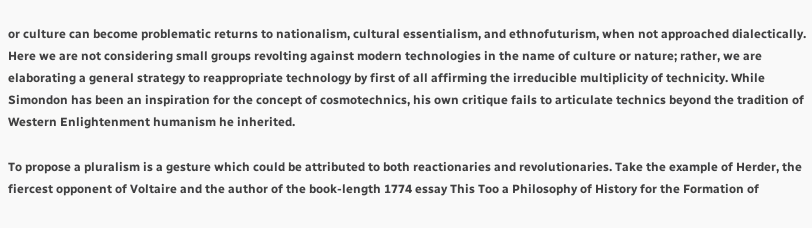or culture can become problematic returns to nationalism, cultural essentialism, and ethnofuturism, when not approached dialectically. Here we are not considering small groups revolting against modern technologies in the name of culture or nature; rather, we are elaborating a general strategy to reappropriate technology by first of all affirming the irreducible multiplicity of technicity. While Simondon has been an inspiration for the concept of cosmotechnics, his own critique fails to articulate technics beyond the tradition of Western Enlightenment humanism he inherited.

To propose a pluralism is a gesture which could be attributed to both reactionaries and revolutionaries. Take the example of Herder, the fiercest opponent of Voltaire and the author of the book-length 1774 essay This Too a Philosophy of History for the Formation of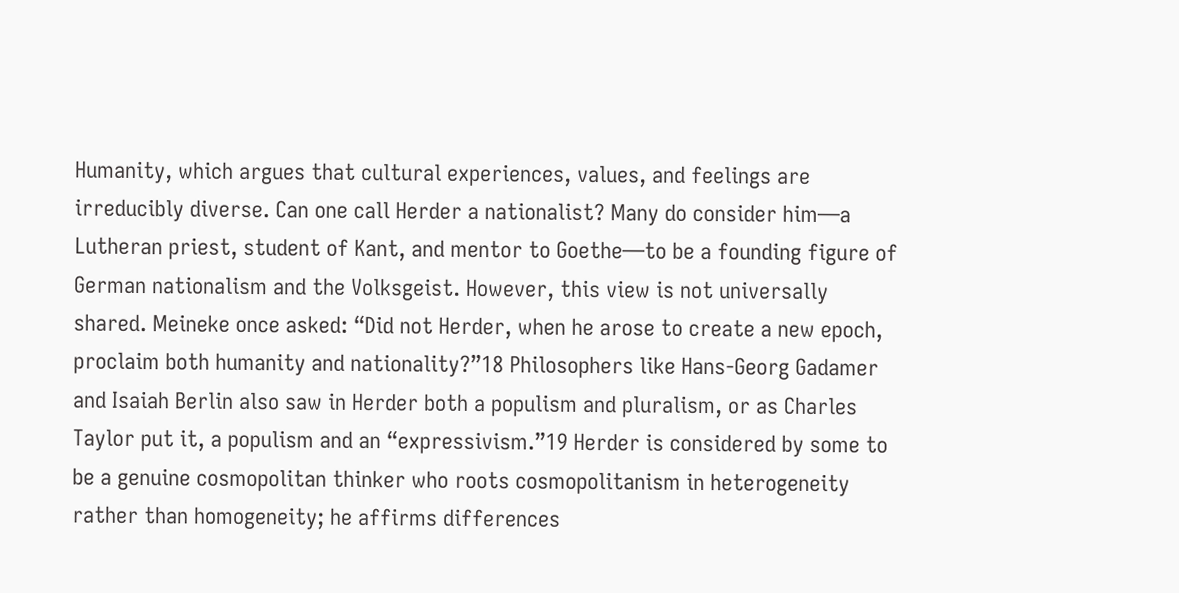Humanity, which argues that cultural experiences, values, and feelings are irreducibly diverse. Can one call Herder a nationalist? Many do consider him—a Lutheran priest, student of Kant, and mentor to Goethe—to be a founding figure of German nationalism and the Volksgeist. However, this view is not universally shared. Meineke once asked: “Did not Herder, when he arose to create a new epoch, proclaim both humanity and nationality?”18 Philosophers like Hans-Georg Gadamer and Isaiah Berlin also saw in Herder both a populism and pluralism, or as Charles Taylor put it, a populism and an “expressivism.”19 Herder is considered by some to be a genuine cosmopolitan thinker who roots cosmopolitanism in heterogeneity rather than homogeneity; he affirms differences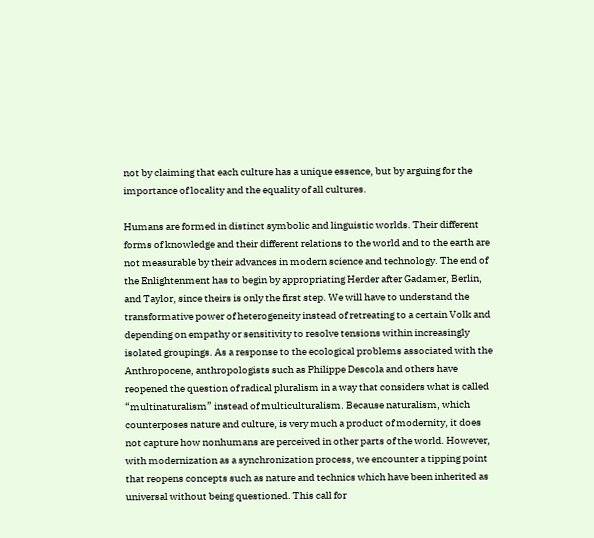not by claiming that each culture has a unique essence, but by arguing for the importance of locality and the equality of all cultures.

Humans are formed in distinct symbolic and linguistic worlds. Their different forms of knowledge and their different relations to the world and to the earth are not measurable by their advances in modern science and technology. The end of the Enlightenment has to begin by appropriating Herder after Gadamer, Berlin, and Taylor, since theirs is only the first step. We will have to understand the transformative power of heterogeneity instead of retreating to a certain Volk and depending on empathy or sensitivity to resolve tensions within increasingly isolated groupings. As a response to the ecological problems associated with the Anthropocene, anthropologists such as Philippe Descola and others have reopened the question of radical pluralism in a way that considers what is called “multinaturalism” instead of multiculturalism. Because naturalism, which counterposes nature and culture, is very much a product of modernity, it does not capture how nonhumans are perceived in other parts of the world. However, with modernization as a synchronization process, we encounter a tipping point that reopens concepts such as nature and technics which have been inherited as universal without being questioned. This call for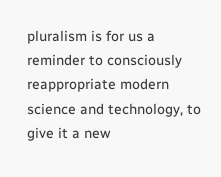pluralism is for us a reminder to consciously reappropriate modern science and technology, to give it a new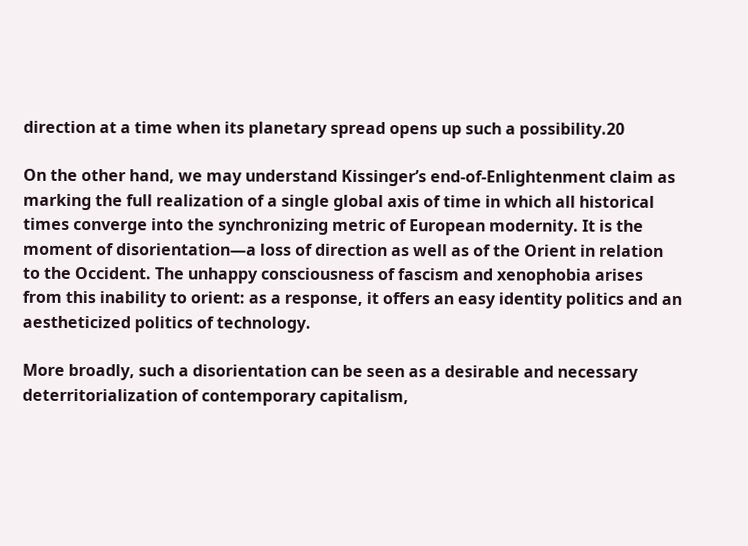direction at a time when its planetary spread opens up such a possibility.20

On the other hand, we may understand Kissinger’s end-of-Enlightenment claim as marking the full realization of a single global axis of time in which all historical times converge into the synchronizing metric of European modernity. It is the moment of disorientation—a loss of direction as well as of the Orient in relation to the Occident. The unhappy consciousness of fascism and xenophobia arises from this inability to orient: as a response, it offers an easy identity politics and an aestheticized politics of technology.

More broadly, such a disorientation can be seen as a desirable and necessary deterritorialization of contemporary capitalism,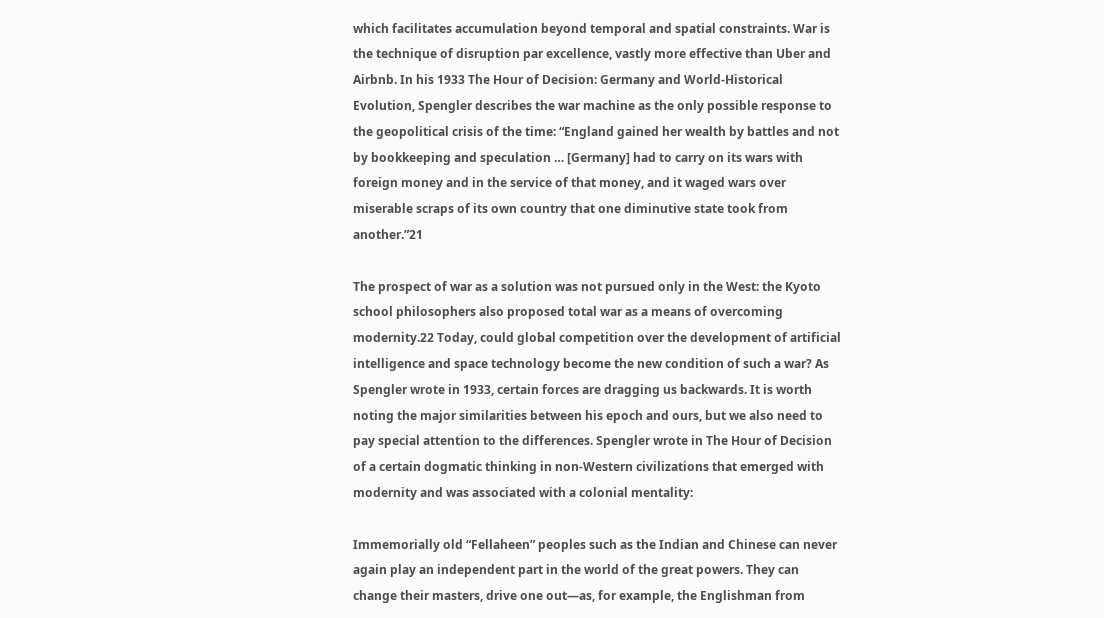which facilitates accumulation beyond temporal and spatial constraints. War is the technique of disruption par excellence, vastly more effective than Uber and Airbnb. In his 1933 The Hour of Decision: Germany and World-Historical Evolution, Spengler describes the war machine as the only possible response to the geopolitical crisis of the time: “England gained her wealth by battles and not by bookkeeping and speculation … [Germany] had to carry on its wars with foreign money and in the service of that money, and it waged wars over miserable scraps of its own country that one diminutive state took from another.”21

The prospect of war as a solution was not pursued only in the West: the Kyoto school philosophers also proposed total war as a means of overcoming modernity.22 Today, could global competition over the development of artificial intelligence and space technology become the new condition of such a war? As Spengler wrote in 1933, certain forces are dragging us backwards. It is worth noting the major similarities between his epoch and ours, but we also need to pay special attention to the differences. Spengler wrote in The Hour of Decision of a certain dogmatic thinking in non-Western civilizations that emerged with modernity and was associated with a colonial mentality:

Immemorially old “Fellaheen” peoples such as the Indian and Chinese can never again play an independent part in the world of the great powers. They can change their masters, drive one out—as, for example, the Englishman from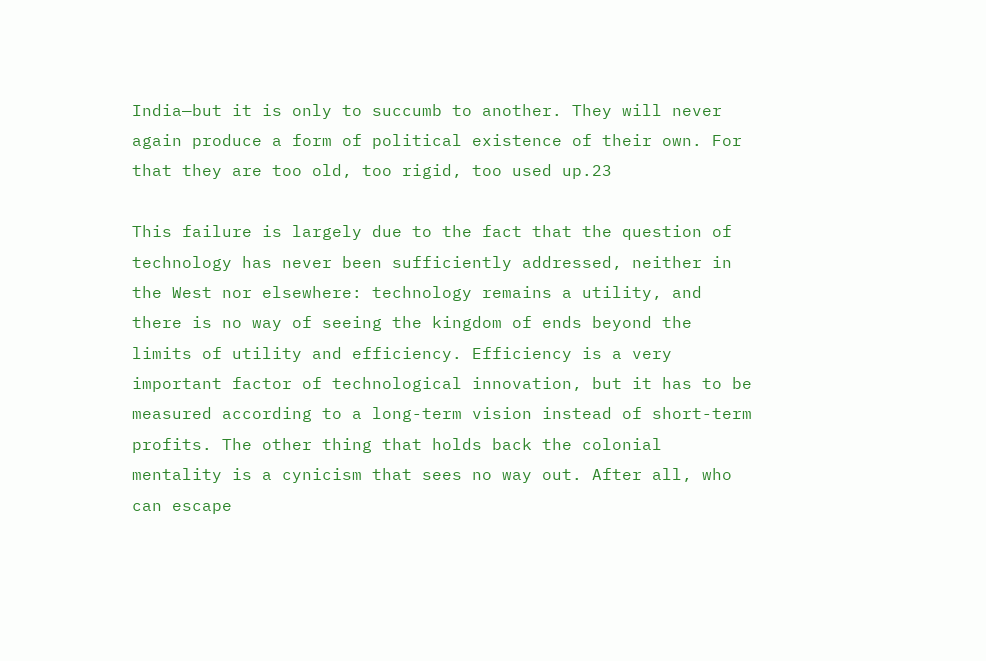India—but it is only to succumb to another. They will never again produce a form of political existence of their own. For that they are too old, too rigid, too used up.23

This failure is largely due to the fact that the question of technology has never been sufficiently addressed, neither in the West nor elsewhere: technology remains a utility, and there is no way of seeing the kingdom of ends beyond the limits of utility and efficiency. Efficiency is a very important factor of technological innovation, but it has to be measured according to a long-term vision instead of short-term profits. The other thing that holds back the colonial mentality is a cynicism that sees no way out. After all, who can escape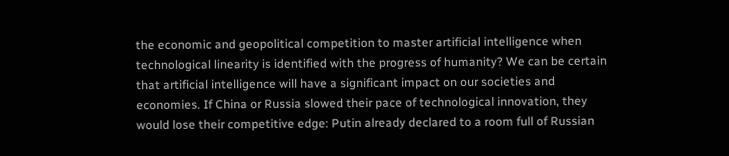the economic and geopolitical competition to master artificial intelligence when technological linearity is identified with the progress of humanity? We can be certain that artificial intelligence will have a significant impact on our societies and economies. If China or Russia slowed their pace of technological innovation, they would lose their competitive edge: Putin already declared to a room full of Russian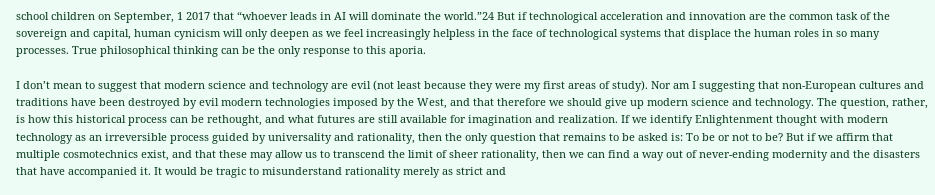school children on September, 1 2017 that “whoever leads in AI will dominate the world.”24 But if technological acceleration and innovation are the common task of the sovereign and capital, human cynicism will only deepen as we feel increasingly helpless in the face of technological systems that displace the human roles in so many processes. True philosophical thinking can be the only response to this aporia.

I don’t mean to suggest that modern science and technology are evil (not least because they were my first areas of study). Nor am I suggesting that non-European cultures and traditions have been destroyed by evil modern technologies imposed by the West, and that therefore we should give up modern science and technology. The question, rather, is how this historical process can be rethought, and what futures are still available for imagination and realization. If we identify Enlightenment thought with modern technology as an irreversible process guided by universality and rationality, then the only question that remains to be asked is: To be or not to be? But if we affirm that multiple cosmotechnics exist, and that these may allow us to transcend the limit of sheer rationality, then we can find a way out of never-ending modernity and the disasters that have accompanied it. It would be tragic to misunderstand rationality merely as strict and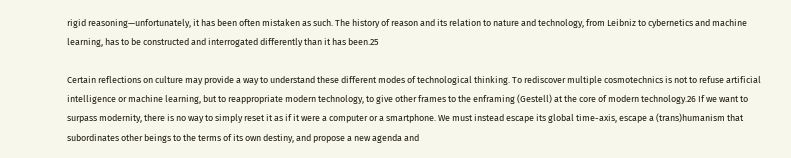rigid reasoning—unfortunately, it has been often mistaken as such. The history of reason and its relation to nature and technology, from Leibniz to cybernetics and machine learning, has to be constructed and interrogated differently than it has been.25

Certain reflections on culture may provide a way to understand these different modes of technological thinking. To rediscover multiple cosmotechnics is not to refuse artificial intelligence or machine learning, but to reappropriate modern technology, to give other frames to the enframing (Gestell) at the core of modern technology.26 If we want to surpass modernity, there is no way to simply reset it as if it were a computer or a smartphone. We must instead escape its global time-axis, escape a (trans)humanism that subordinates other beings to the terms of its own destiny, and propose a new agenda and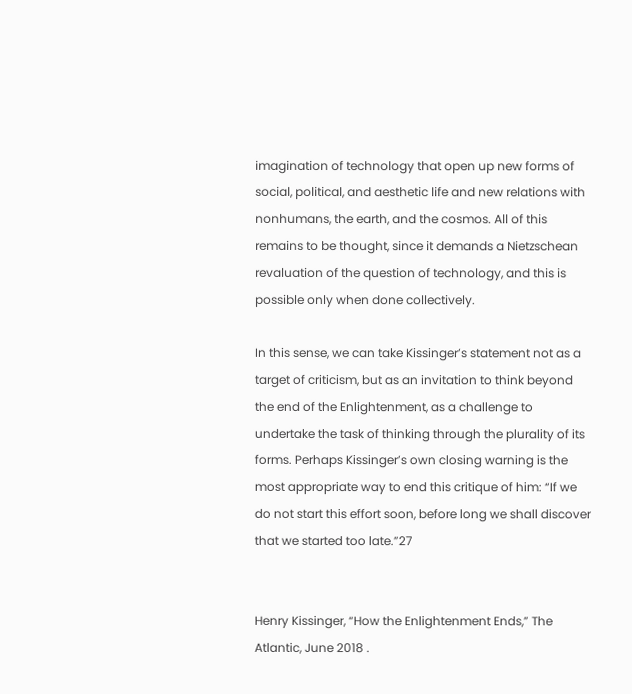imagination of technology that open up new forms of social, political, and aesthetic life and new relations with nonhumans, the earth, and the cosmos. All of this remains to be thought, since it demands a Nietzschean revaluation of the question of technology, and this is possible only when done collectively.

In this sense, we can take Kissinger’s statement not as a target of criticism, but as an invitation to think beyond the end of the Enlightenment, as a challenge to undertake the task of thinking through the plurality of its forms. Perhaps Kissinger’s own closing warning is the most appropriate way to end this critique of him: “If we do not start this effort soon, before long we shall discover that we started too late.”27


Henry Kissinger, “How the Enlightenment Ends,” The Atlantic, June 2018 .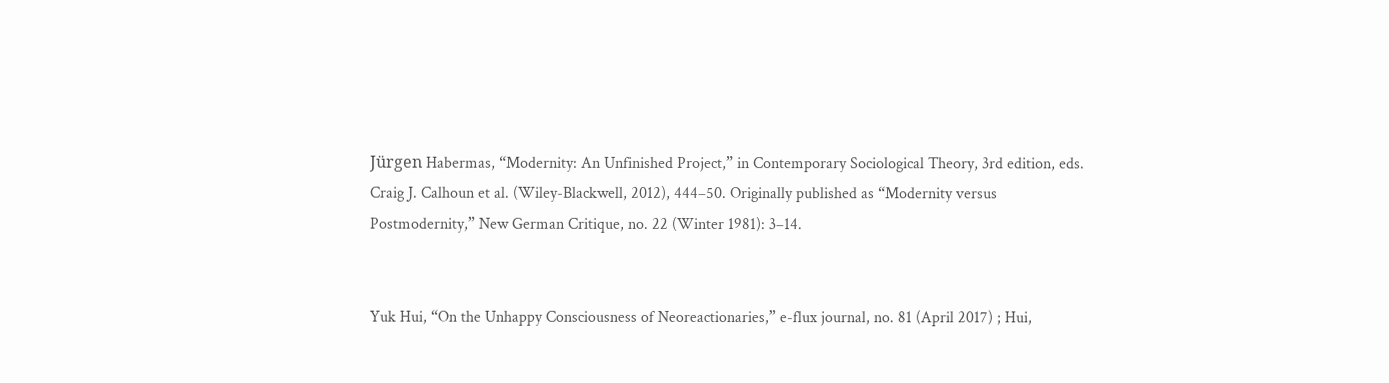Jürgen Habermas, “Modernity: An Unfinished Project,” in Contemporary Sociological Theory, 3rd edition, eds. Craig J. Calhoun et al. (Wiley-Blackwell, 2012), 444–50. Originally published as “Modernity versus Postmodernity,” New German Critique, no. 22 (Winter 1981): 3–14.


Yuk Hui, “On the Unhappy Consciousness of Neoreactionaries,” e-flux journal, no. 81 (April 2017) ; Hui,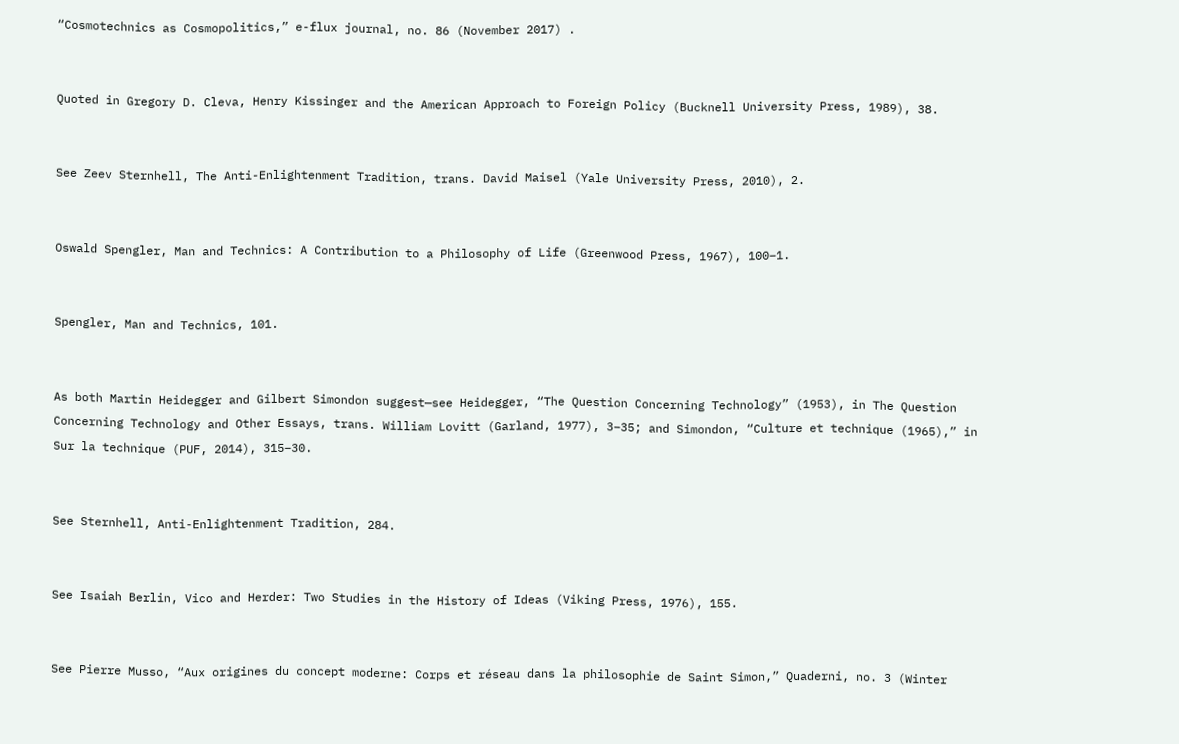“Cosmotechnics as Cosmopolitics,” e-flux journal, no. 86 (November 2017) .


Quoted in Gregory D. Cleva, Henry Kissinger and the American Approach to Foreign Policy (Bucknell University Press, 1989), 38.


See Zeev Sternhell, The Anti-Enlightenment Tradition, trans. David Maisel (Yale University Press, 2010), 2.


Oswald Spengler, Man and Technics: A Contribution to a Philosophy of Life (Greenwood Press, 1967), 100–1.


Spengler, Man and Technics, 101.


As both Martin Heidegger and Gilbert Simondon suggest—see Heidegger, “The Question Concerning Technology” (1953), in The Question Concerning Technology and Other Essays, trans. William Lovitt (Garland, 1977), 3–35; and Simondon, “Culture et technique (1965),” in Sur la technique (PUF, 2014), 315–30.


See Sternhell, Anti-Enlightenment Tradition, 284.


See Isaiah Berlin, Vico and Herder: Two Studies in the History of Ideas (Viking Press, 1976), 155.


See Pierre Musso, “Aux origines du concept moderne: Corps et réseau dans la philosophie de Saint Simon,” Quaderni, no. 3 (Winter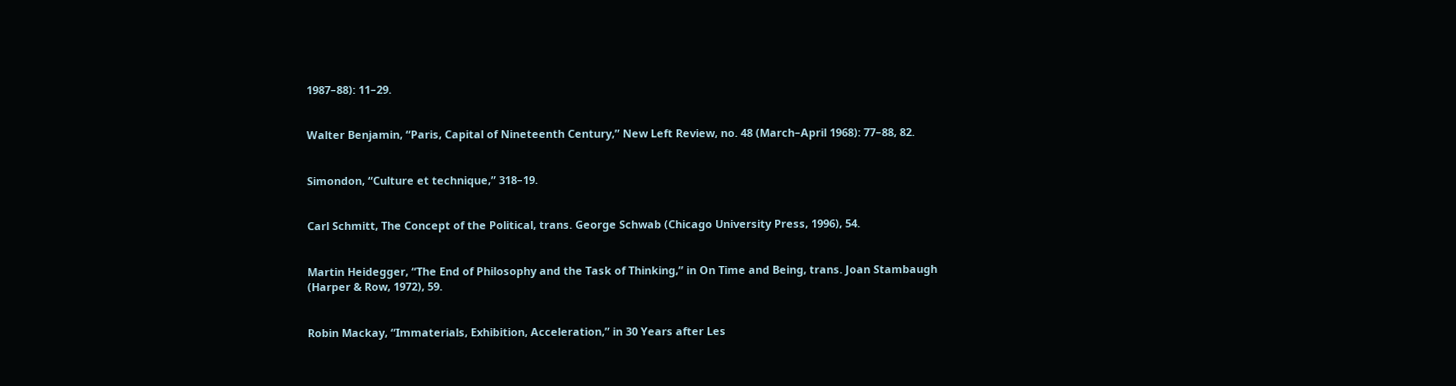1987–88): 11–29.


Walter Benjamin, “Paris, Capital of Nineteenth Century,” New Left Review, no. 48 (March–April 1968): 77–88, 82.


Simondon, “Culture et technique,” 318–19.


Carl Schmitt, The Concept of the Political, trans. George Schwab (Chicago University Press, 1996), 54.


Martin Heidegger, “The End of Philosophy and the Task of Thinking,” in On Time and Being, trans. Joan Stambaugh (Harper & Row, 1972), 59.


Robin Mackay, “Immaterials, Exhibition, Acceleration,” in 30 Years after Les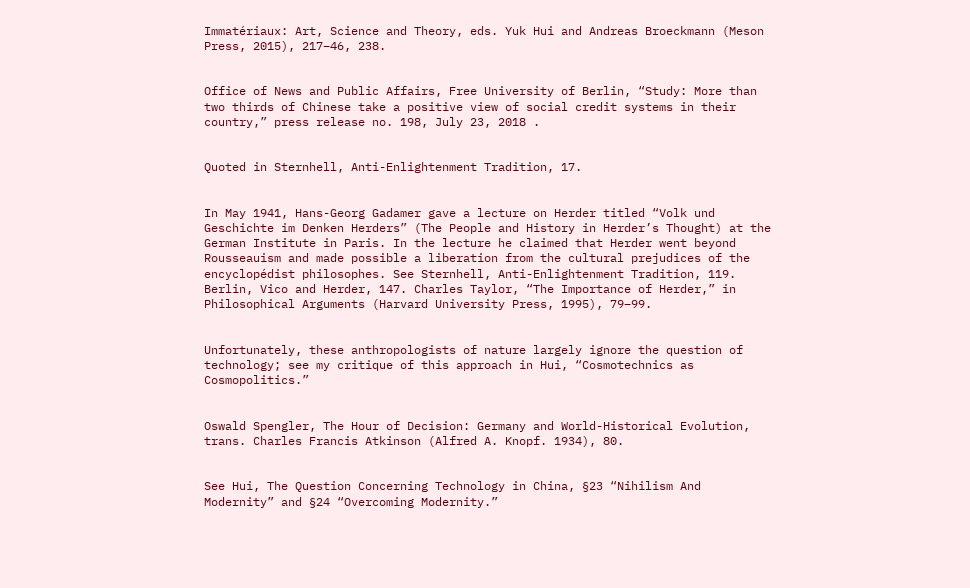Immatériaux: Art, Science and Theory, eds. Yuk Hui and Andreas Broeckmann (Meson Press, 2015), 217–46, 238.


Office of News and Public Affairs, Free University of Berlin, “Study: More than two thirds of Chinese take a positive view of social credit systems in their country,” press release no. 198, July 23, 2018 .


Quoted in Sternhell, Anti-Enlightenment Tradition, 17.


In May 1941, Hans-Georg Gadamer gave a lecture on Herder titled “Volk und Geschichte im Denken Herders” (The People and History in Herder’s Thought) at the German Institute in Paris. In the lecture he claimed that Herder went beyond Rousseauism and made possible a liberation from the cultural prejudices of the encyclopédist philosophes. See Sternhell, Anti-Enlightenment Tradition, 119. Berlin, Vico and Herder, 147. Charles Taylor, “The Importance of Herder,” in Philosophical Arguments (Harvard University Press, 1995), 79–99.


Unfortunately, these anthropologists of nature largely ignore the question of technology; see my critique of this approach in Hui, “Cosmotechnics as Cosmopolitics.”


Oswald Spengler, The Hour of Decision: Germany and World-Historical Evolution, trans. Charles Francis Atkinson (Alfred A. Knopf. 1934), 80.


See Hui, The Question Concerning Technology in China, §23 “Nihilism And Modernity” and §24 “Overcoming Modernity.”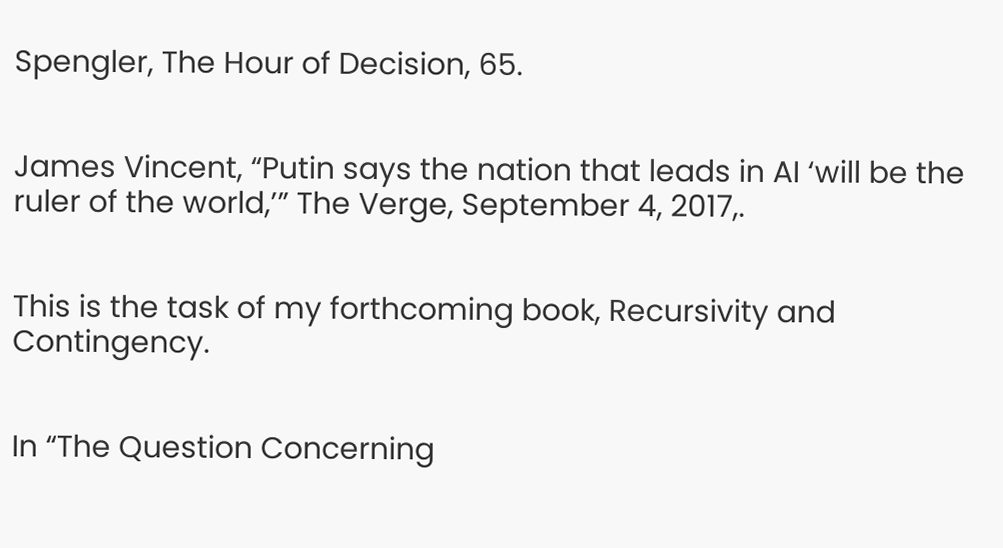Spengler, The Hour of Decision, 65.


James Vincent, “Putin says the nation that leads in AI ‘will be the ruler of the world,’” The Verge, September 4, 2017,.


This is the task of my forthcoming book, Recursivity and Contingency.


In “The Question Concerning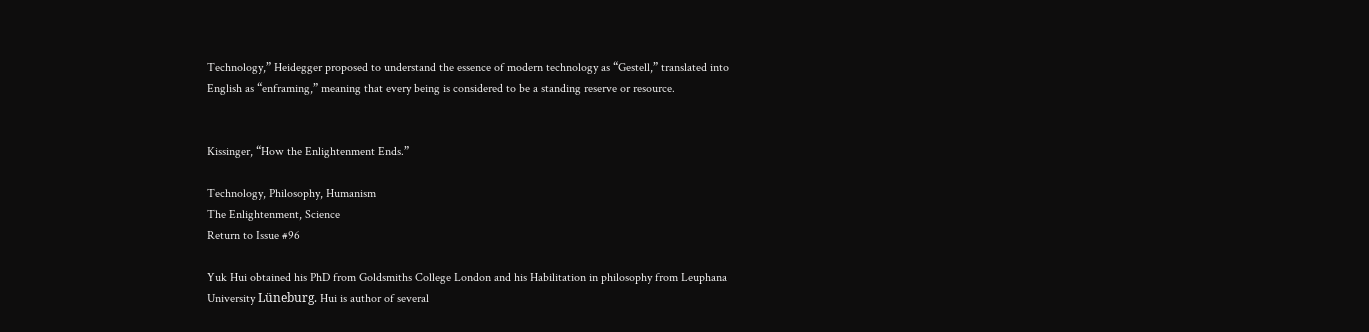Technology,” Heidegger proposed to understand the essence of modern technology as “Gestell,” translated into English as “enframing,” meaning that every being is considered to be a standing reserve or resource.


Kissinger, “How the Enlightenment Ends.”

Technology, Philosophy, Humanism
The Enlightenment, Science
Return to Issue #96

Yuk Hui obtained his PhD from Goldsmiths College London and his Habilitation in philosophy from Leuphana University Lüneburg. Hui is author of several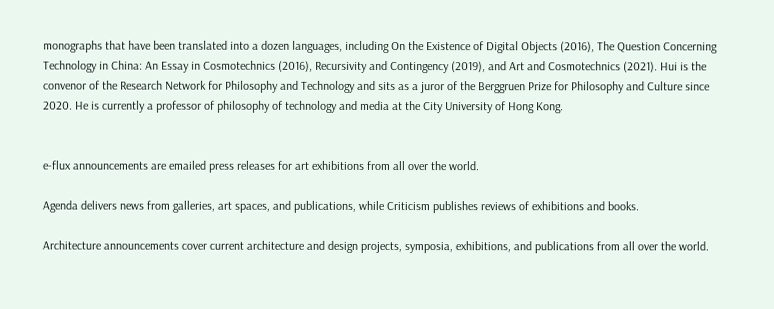monographs that have been translated into a dozen languages, including On the Existence of Digital Objects (2016), The Question Concerning Technology in China: An Essay in Cosmotechnics (2016), Recursivity and Contingency (2019), and Art and Cosmotechnics (2021). Hui is the convenor of the Research Network for Philosophy and Technology and sits as a juror of the Berggruen Prize for Philosophy and Culture since 2020. He is currently a professor of philosophy of technology and media at the City University of Hong Kong.


e-flux announcements are emailed press releases for art exhibitions from all over the world.

Agenda delivers news from galleries, art spaces, and publications, while Criticism publishes reviews of exhibitions and books.

Architecture announcements cover current architecture and design projects, symposia, exhibitions, and publications from all over the world.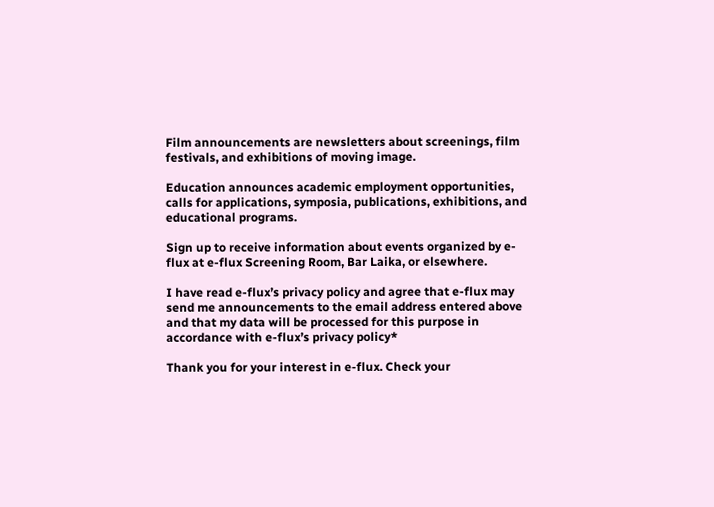Film announcements are newsletters about screenings, film festivals, and exhibitions of moving image.

Education announces academic employment opportunities, calls for applications, symposia, publications, exhibitions, and educational programs.

Sign up to receive information about events organized by e-flux at e-flux Screening Room, Bar Laika, or elsewhere.

I have read e-flux’s privacy policy and agree that e-flux may send me announcements to the email address entered above and that my data will be processed for this purpose in accordance with e-flux’s privacy policy*

Thank you for your interest in e-flux. Check your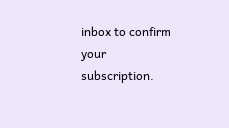inbox to confirm your subscription.